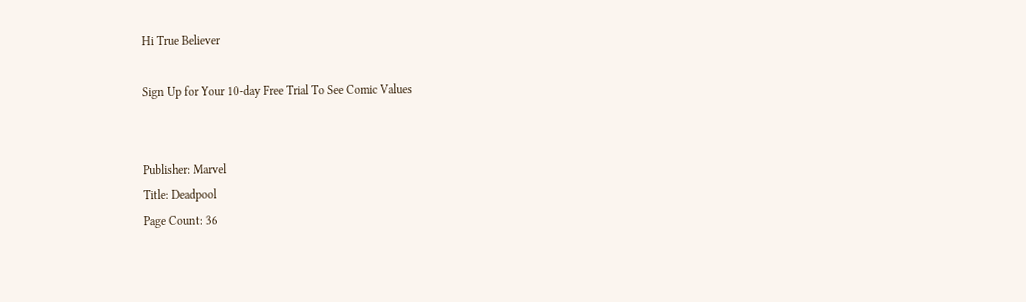Hi True Believer

Sign Up for Your 10-day Free Trial To See Comic Values


Publisher: Marvel
Title: Deadpool
Page Count: 36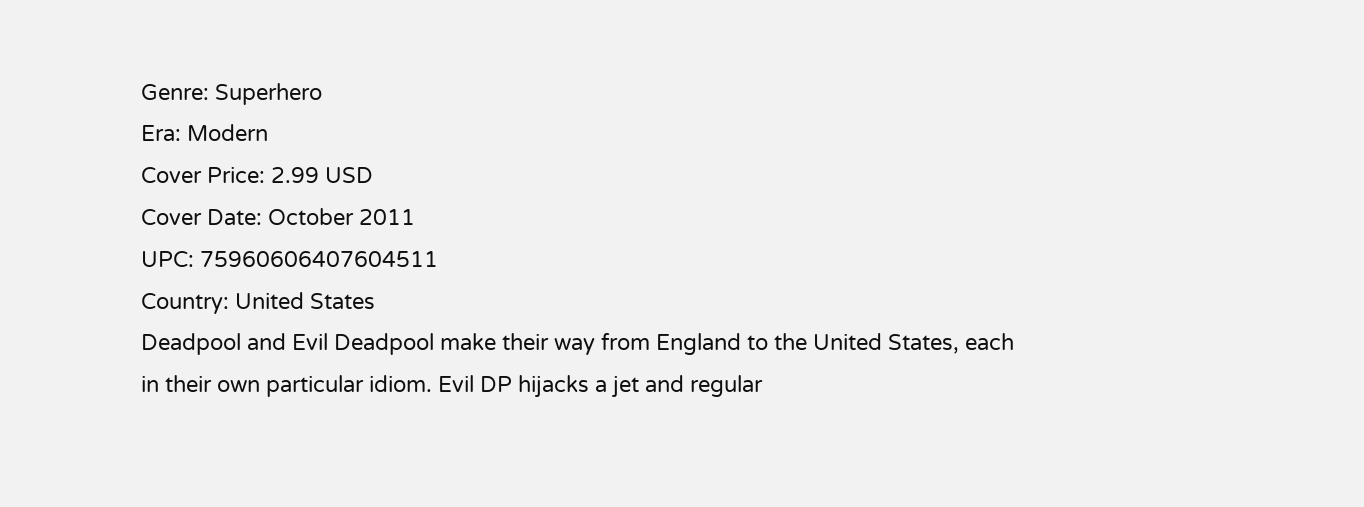Genre: Superhero
Era: Modern
Cover Price: 2.99 USD
Cover Date: October 2011
UPC: 75960606407604511
Country: United States
Deadpool and Evil Deadpool make their way from England to the United States, each in their own particular idiom. Evil DP hijacks a jet and regular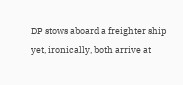DP stows aboard a freighter ship yet, ironically, both arrive at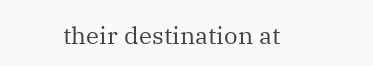their destination at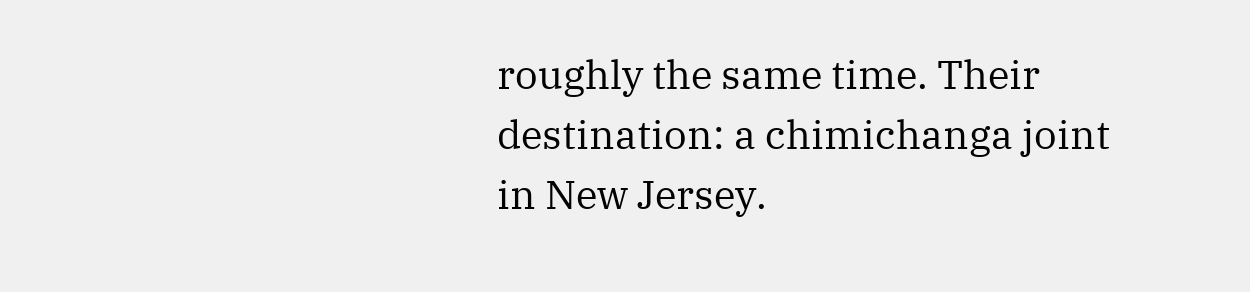roughly the same time. Their destination: a chimichanga joint in New Jersey.